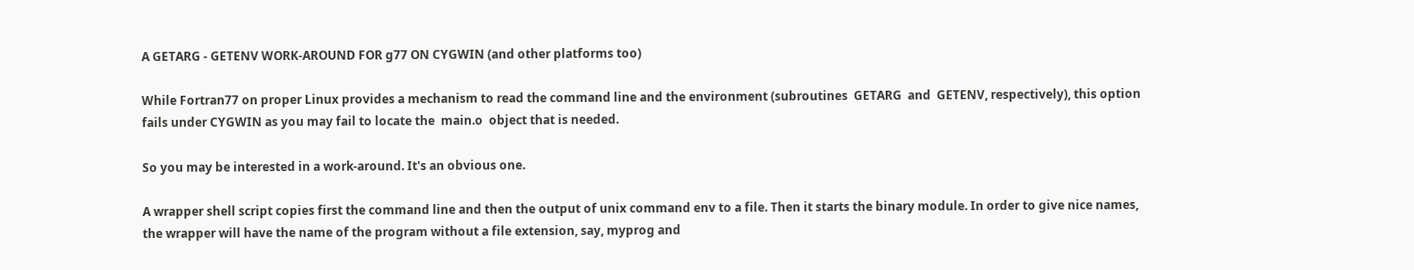A GETARG - GETENV WORK-AROUND FOR g77 ON CYGWIN (and other platforms too)

While Fortran77 on proper Linux provides a mechanism to read the command line and the environment (subroutines  GETARG  and  GETENV, respectively), this option fails under CYGWIN as you may fail to locate the  main.o  object that is needed.

So you may be interested in a work-around. It's an obvious one.

A wrapper shell script copies first the command line and then the output of unix command env to a file. Then it starts the binary module. In order to give nice names, the wrapper will have the name of the program without a file extension, say, myprog and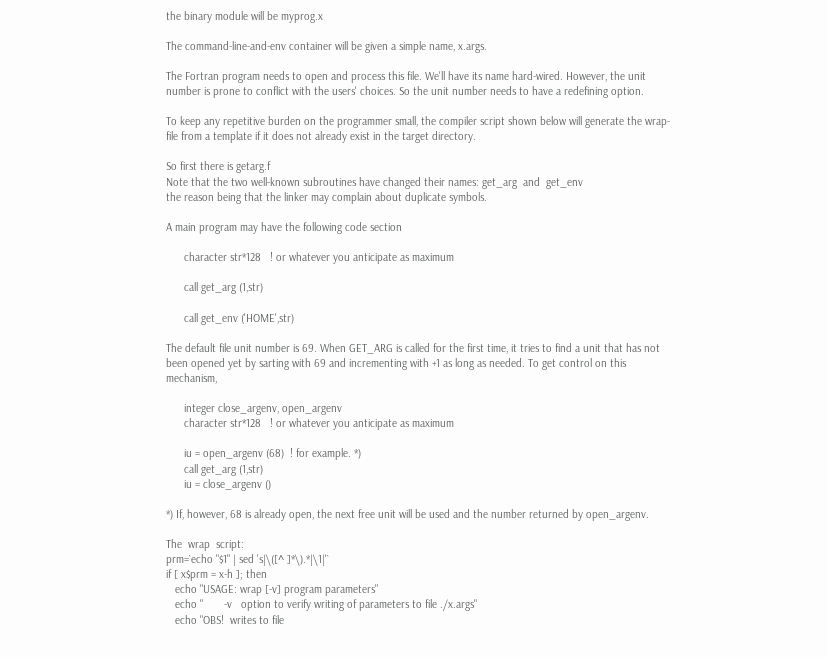the binary module will be myprog.x

The command-line-and-env container will be given a simple name, x.args.

The Fortran program needs to open and process this file. We'll have its name hard-wired. However, the unit number is prone to conflict with the users' choices. So the unit number needs to have a redefining option.

To keep any repetitive burden on the programmer small, the compiler script shown below will generate the wrap-file from a template if it does not already exist in the target directory.

So first there is getarg.f
Note that the two well-known subroutines have changed their names: get_arg  and  get_env
the reason being that the linker may complain about duplicate symbols.

A main program may have the following code section

      character str*128   ! or whatever you anticipate as maximum

      call get_arg (1,str)

      call get_env ('HOME',str)

The default file unit number is 69. When GET_ARG is called for the first time, it tries to find a unit that has not been opened yet by sarting with 69 and incrementing with +1 as long as needed. To get control on this mechanism,

      integer close_argenv, open_argenv
      character str*128   ! or whatever you anticipate as maximum

      iu = open_argenv (68)  ! for example. *)
      call get_arg (1,str)
      iu = close_argenv ()

*) If, however, 68 is already open, the next free unit will be used and the number returned by open_argenv.

The  wrap  script:
prm=`echo "$1" | sed 's|\([^ ]*\).*|\1|'`
if [ x$prm = x-h ]; then
   echo "USAGE: wrap [-v] program parameters"
   echo "       -v   option to verify writing of parameters to file ./x.args"
   echo "OBS!  writes to file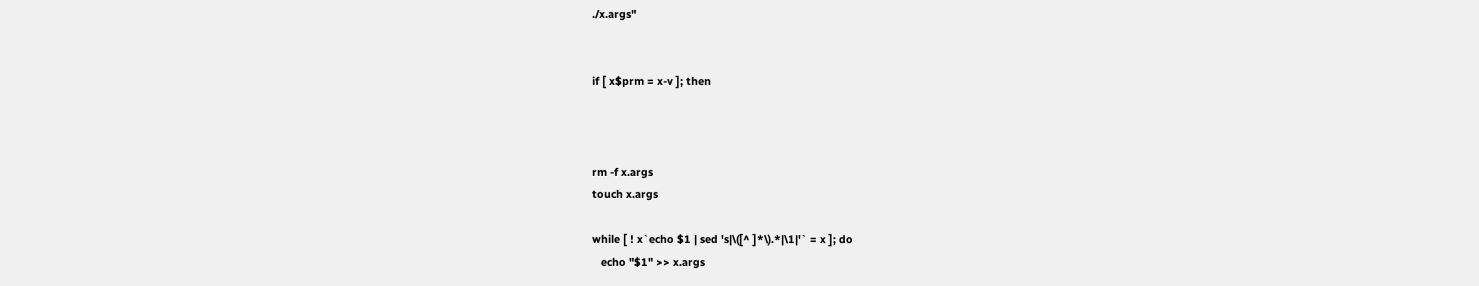./x.args"


if [ x$prm = x-v ]; then



rm -f x.args
touch x.args

while [ ! x`echo $1 | sed 's|\([^ ]*\).*|\1|'` = x ]; do
   echo "$1" >> x.args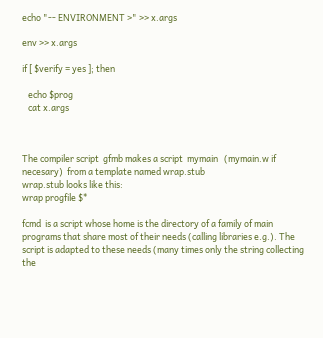echo "-- ENVIRONMENT >" >> x.args

env >> x.args

if [ $verify = yes ]; then

   echo $prog
   cat x.args



The compiler script  gfmb makes a script  mymain   (mymain.w if necesary)  from a template named wrap.stub
wrap.stub looks like this:
wrap progfile $*

fcmd  is a script whose home is the directory of a family of main programs that share most of their needs (calling libraries e.g.). The script is adapted to these needs (many times only the string collecting the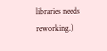libraries needs reworking.)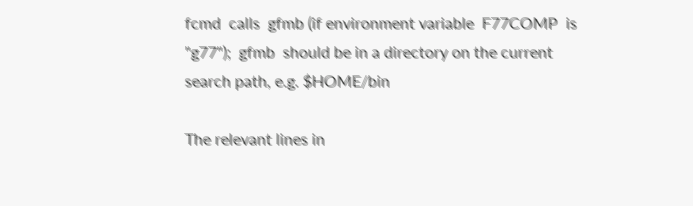fcmd  calls  gfmb (if environment variable  F77COMP  is  "g77");  gfmb  should be in a directory on the current search path, e.g. $HOME/bin

The relevant lines in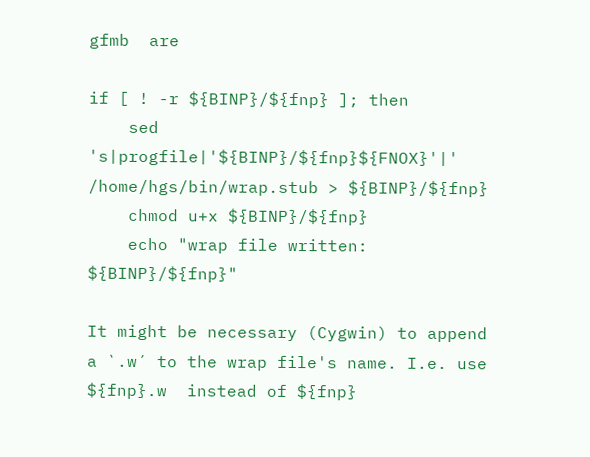gfmb  are

if [ ! -r ${BINP}/${fnp} ]; then
    sed 's|progfile|'${BINP}/${fnp}${FNOX}'|' /home/hgs/bin/wrap.stub > ${BINP}/${fnp}
    chmod u+x ${BINP}/${fnp}
    echo "wrap file written: ${BINP}/${fnp}"

It might be necessary (Cygwin) to append a `.w´ to the wrap file's name. I.e. use ${fnp}.w  instead of ${fnp}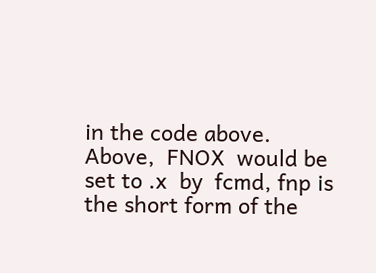in the code above.
Above,  FNOX  would be set to .x  by  fcmd, fnp is the short form of the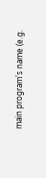main program's name (e.g.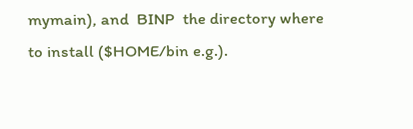mymain), and  BINP  the directory where to install ($HOME/bin e.g.).